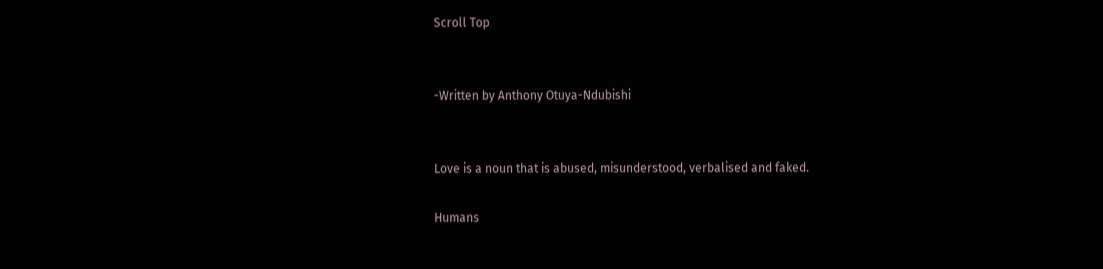Scroll Top


-Written by Anthony Otuya-Ndubishi


Love is a noun that is abused, misunderstood, verbalised and faked.

Humans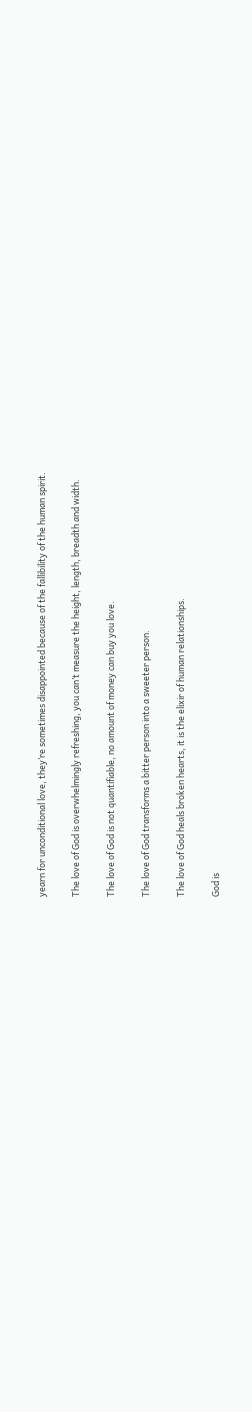yearn for unconditional love, they’re sometimes disappointed because of the fallibility of the human spirit.

The love of God is overwhelmingly refreshing, you can’t measure the height, length, breadth and width.

The love of God is not quantifiable, no amount of money can buy you love.

The love of God transforms a bitter person into a sweeter person.

The love of God heals broken hearts, it is the elixir of human relationships.

God is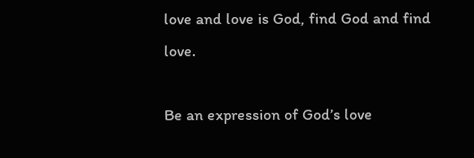love and love is God, find God and find love.

Be an expression of God’s love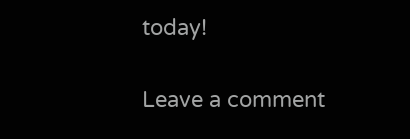today!


Leave a comment